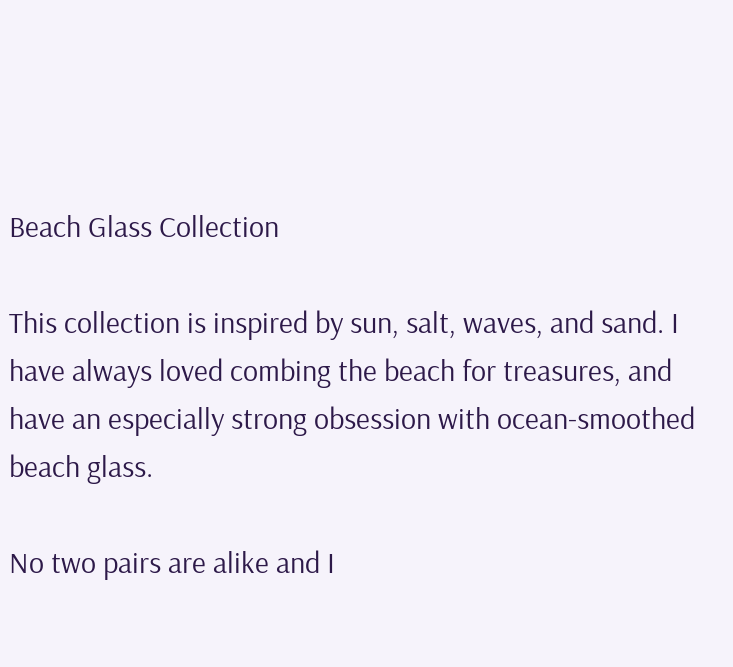Beach Glass Collection

This collection is inspired by sun, salt, waves, and sand. I have always loved combing the beach for treasures, and have an especially strong obsession with ocean-smoothed beach glass.

No two pairs are alike and I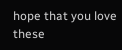hope that you love these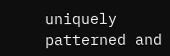uniquely patterned and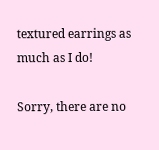textured earrings as much as I do!

Sorry, there are no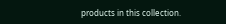products in this collection.